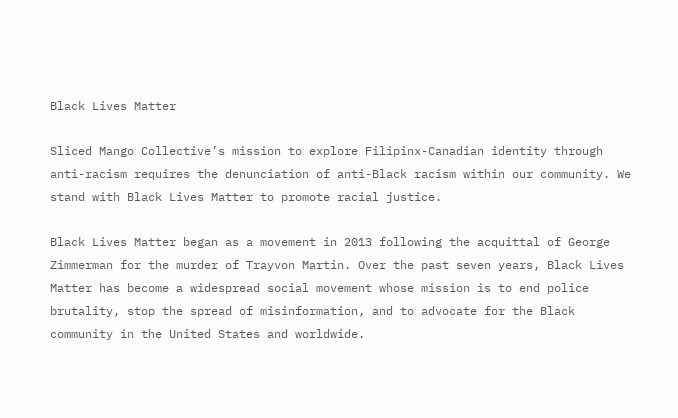Black Lives Matter

Sliced Mango Collective’s mission to explore Filipinx-Canadian identity through anti-racism requires the denunciation of anti-Black racism within our community. We stand with Black Lives Matter to promote racial justice.

Black Lives Matter began as a movement in 2013 following the acquittal of George Zimmerman for the murder of Trayvon Martin. Over the past seven years, Black Lives Matter has become a widespread social movement whose mission is to end police brutality, stop the spread of misinformation, and to advocate for the Black community in the United States and worldwide.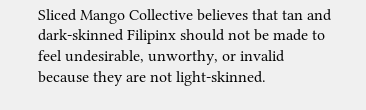Sliced Mango Collective believes that tan and dark-skinned Filipinx should not be made to feel undesirable, unworthy, or invalid because they are not light-skinned.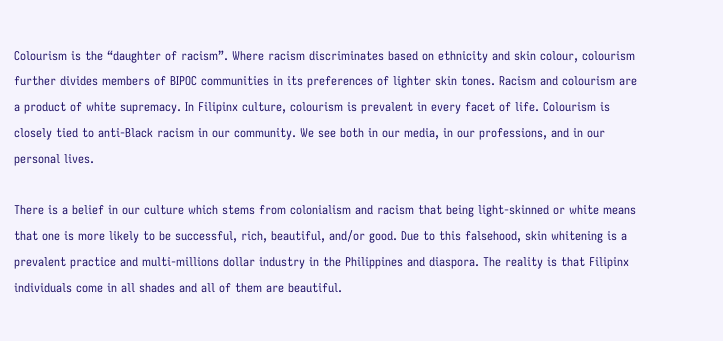Colourism is the “daughter of racism”. Where racism discriminates based on ethnicity and skin colour, colourism further divides members of BIPOC communities in its preferences of lighter skin tones. Racism and colourism are a product of white supremacy. In Filipinx culture, colourism is prevalent in every facet of life. Colourism is closely tied to anti-Black racism in our community. We see both in our media, in our professions, and in our personal lives.

There is a belief in our culture which stems from colonialism and racism that being light-skinned or white means that one is more likely to be successful, rich, beautiful, and/or good. Due to this falsehood, skin whitening is a prevalent practice and multi-millions dollar industry in the Philippines and diaspora. The reality is that Filipinx individuals come in all shades and all of them are beautiful.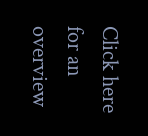Click here for an overview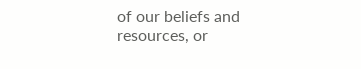of our beliefs and resources, or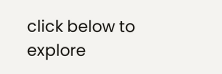click below to explore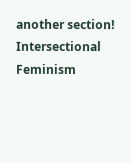another section!
Intersectional Feminism